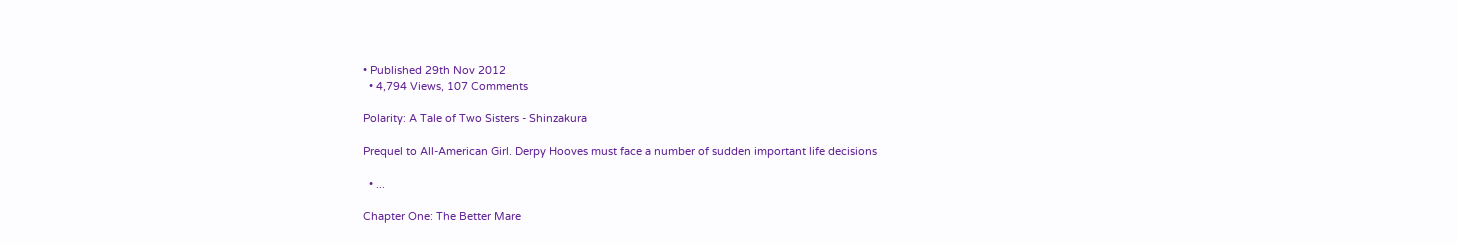• Published 29th Nov 2012
  • 4,794 Views, 107 Comments

Polarity: A Tale of Two Sisters - Shinzakura

Prequel to All-American Girl. Derpy Hooves must face a number of sudden important life decisions

  • ...

Chapter One: The Better Mare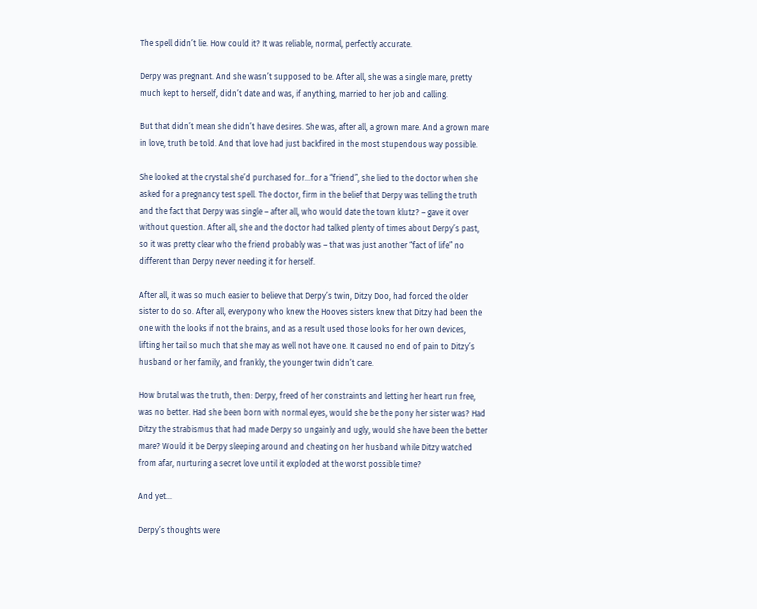The spell didn’t lie. How could it? It was reliable, normal, perfectly accurate.

Derpy was pregnant. And she wasn’t supposed to be. After all, she was a single mare, pretty much kept to herself, didn’t date and was, if anything, married to her job and calling.

But that didn’t mean she didn’t have desires. She was, after all, a grown mare. And a grown mare in love, truth be told. And that love had just backfired in the most stupendous way possible.

She looked at the crystal she’d purchased for…for a “friend”, she lied to the doctor when she asked for a pregnancy test spell. The doctor, firm in the belief that Derpy was telling the truth and the fact that Derpy was single – after all, who would date the town klutz? – gave it over without question. After all, she and the doctor had talked plenty of times about Derpy’s past, so it was pretty clear who the friend probably was – that was just another “fact of life” no different than Derpy never needing it for herself.

After all, it was so much easier to believe that Derpy’s twin, Ditzy Doo, had forced the older sister to do so. After all, everypony who knew the Hooves sisters knew that Ditzy had been the one with the looks if not the brains, and as a result used those looks for her own devices, lifting her tail so much that she may as well not have one. It caused no end of pain to Ditzy’s husband or her family, and frankly, the younger twin didn’t care.

How brutal was the truth, then: Derpy, freed of her constraints and letting her heart run free, was no better. Had she been born with normal eyes, would she be the pony her sister was? Had Ditzy the strabismus that had made Derpy so ungainly and ugly, would she have been the better mare? Would it be Derpy sleeping around and cheating on her husband while Ditzy watched from afar, nurturing a secret love until it exploded at the worst possible time?

And yet…

Derpy’s thoughts were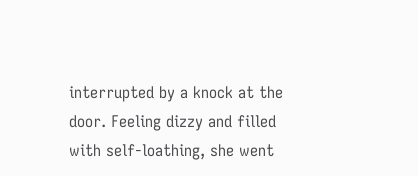interrupted by a knock at the door. Feeling dizzy and filled with self-loathing, she went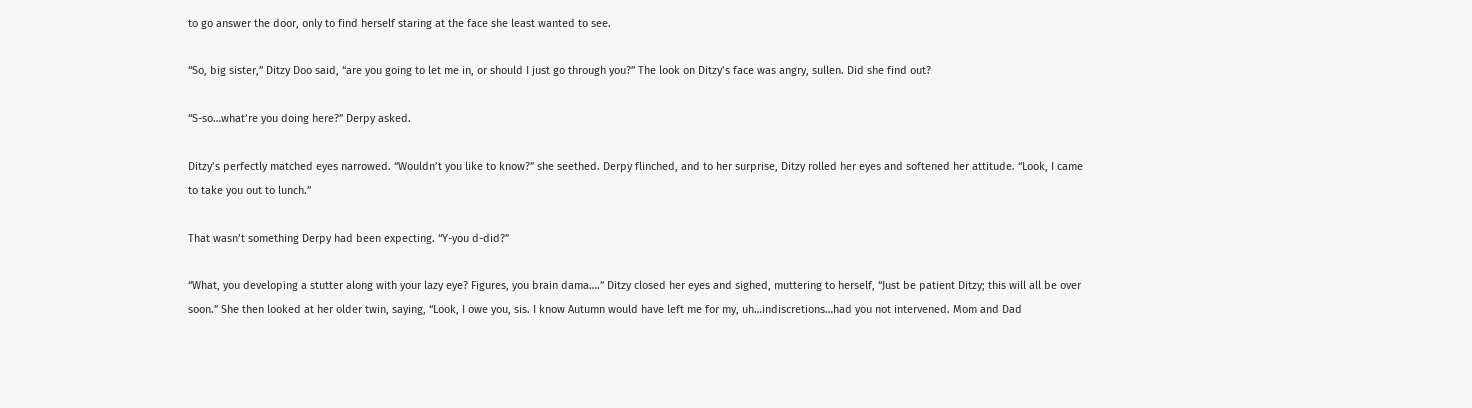to go answer the door, only to find herself staring at the face she least wanted to see.

“So, big sister,” Ditzy Doo said, “are you going to let me in, or should I just go through you?” The look on Ditzy’s face was angry, sullen. Did she find out?

“S-so…what’re you doing here?” Derpy asked.

Ditzy’s perfectly matched eyes narrowed. “Wouldn’t you like to know?” she seethed. Derpy flinched, and to her surprise, Ditzy rolled her eyes and softened her attitude. “Look, I came to take you out to lunch.”

That wasn’t something Derpy had been expecting. “Y-you d-did?”

“What, you developing a stutter along with your lazy eye? Figures, you brain dama….” Ditzy closed her eyes and sighed, muttering to herself, “Just be patient Ditzy; this will all be over soon.” She then looked at her older twin, saying, “Look, I owe you, sis. I know Autumn would have left me for my, uh…indiscretions…had you not intervened. Mom and Dad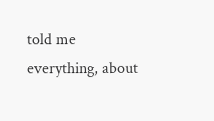told me everything, about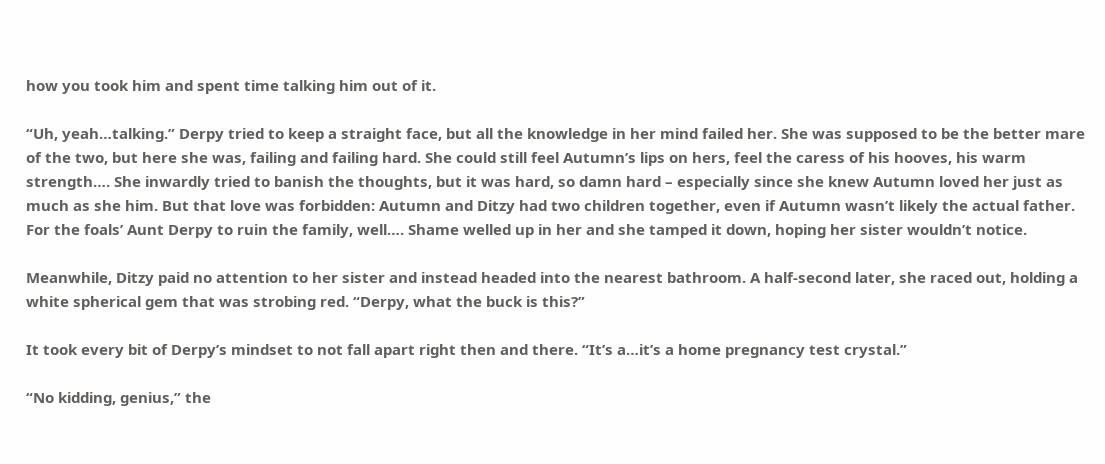how you took him and spent time talking him out of it.

“Uh, yeah…talking.” Derpy tried to keep a straight face, but all the knowledge in her mind failed her. She was supposed to be the better mare of the two, but here she was, failing and failing hard. She could still feel Autumn’s lips on hers, feel the caress of his hooves, his warm strength…. She inwardly tried to banish the thoughts, but it was hard, so damn hard – especially since she knew Autumn loved her just as much as she him. But that love was forbidden: Autumn and Ditzy had two children together, even if Autumn wasn’t likely the actual father. For the foals’ Aunt Derpy to ruin the family, well…. Shame welled up in her and she tamped it down, hoping her sister wouldn’t notice.

Meanwhile, Ditzy paid no attention to her sister and instead headed into the nearest bathroom. A half-second later, she raced out, holding a white spherical gem that was strobing red. “Derpy, what the buck is this?”

It took every bit of Derpy’s mindset to not fall apart right then and there. “It’s a…it’s a home pregnancy test crystal.”

“No kidding, genius,” the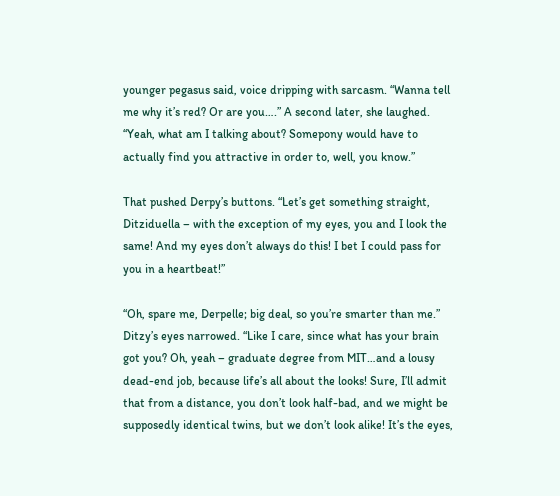younger pegasus said, voice dripping with sarcasm. “Wanna tell me why it’s red? Or are you….” A second later, she laughed. “Yeah, what am I talking about? Somepony would have to actually find you attractive in order to, well, you know.”

That pushed Derpy’s buttons. “Let’s get something straight, Ditziduella – with the exception of my eyes, you and I look the same! And my eyes don’t always do this! I bet I could pass for you in a heartbeat!”

“Oh, spare me, Derpelle; big deal, so you’re smarter than me.” Ditzy’s eyes narrowed. “Like I care, since what has your brain got you? Oh, yeah – graduate degree from MIT…and a lousy dead-end job, because life’s all about the looks! Sure, I’ll admit that from a distance, you don’t look half-bad, and we might be supposedly identical twins, but we don’t look alike! It’s the eyes,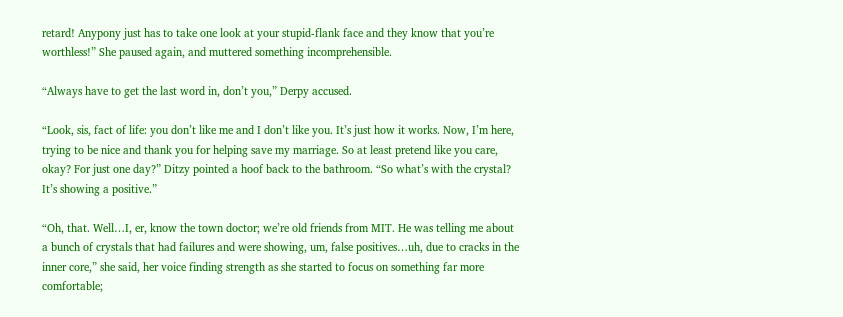retard! Anypony just has to take one look at your stupid-flank face and they know that you’re worthless!” She paused again, and muttered something incomprehensible.

“Always have to get the last word in, don’t you,” Derpy accused.

“Look, sis, fact of life: you don’t like me and I don’t like you. It’s just how it works. Now, I’m here, trying to be nice and thank you for helping save my marriage. So at least pretend like you care, okay? For just one day?” Ditzy pointed a hoof back to the bathroom. “So what’s with the crystal? It’s showing a positive.”

“Oh, that. Well…I, er, know the town doctor; we’re old friends from MIT. He was telling me about a bunch of crystals that had failures and were showing, um, false positives…uh, due to cracks in the inner core,” she said, her voice finding strength as she started to focus on something far more comfortable;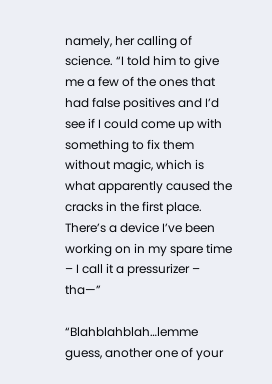namely, her calling of science. “I told him to give me a few of the ones that had false positives and I’d see if I could come up with something to fix them without magic, which is what apparently caused the cracks in the first place. There’s a device I’ve been working on in my spare time – I call it a pressurizer – tha—”

“Blahblahblah…lemme guess, another one of your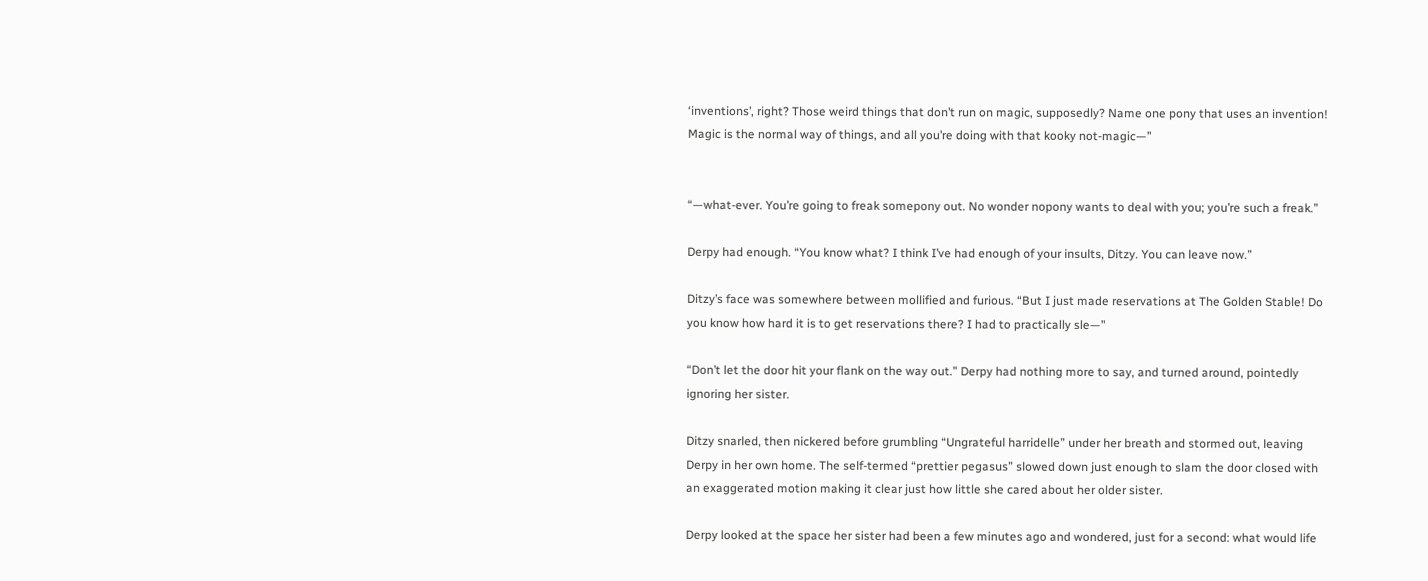‘inventions’, right? Those weird things that don’t run on magic, supposedly? Name one pony that uses an invention! Magic is the normal way of things, and all you’re doing with that kooky not-magic—”


“—what-ever. You’re going to freak somepony out. No wonder nopony wants to deal with you; you’re such a freak.”

Derpy had enough. “You know what? I think I’ve had enough of your insults, Ditzy. You can leave now.”

Ditzy’s face was somewhere between mollified and furious. “But I just made reservations at The Golden Stable! Do you know how hard it is to get reservations there? I had to practically sle—”

“Don’t let the door hit your flank on the way out.” Derpy had nothing more to say, and turned around, pointedly ignoring her sister.

Ditzy snarled, then nickered before grumbling “Ungrateful harridelle” under her breath and stormed out, leaving Derpy in her own home. The self-termed “prettier pegasus” slowed down just enough to slam the door closed with an exaggerated motion making it clear just how little she cared about her older sister.

Derpy looked at the space her sister had been a few minutes ago and wondered, just for a second: what would life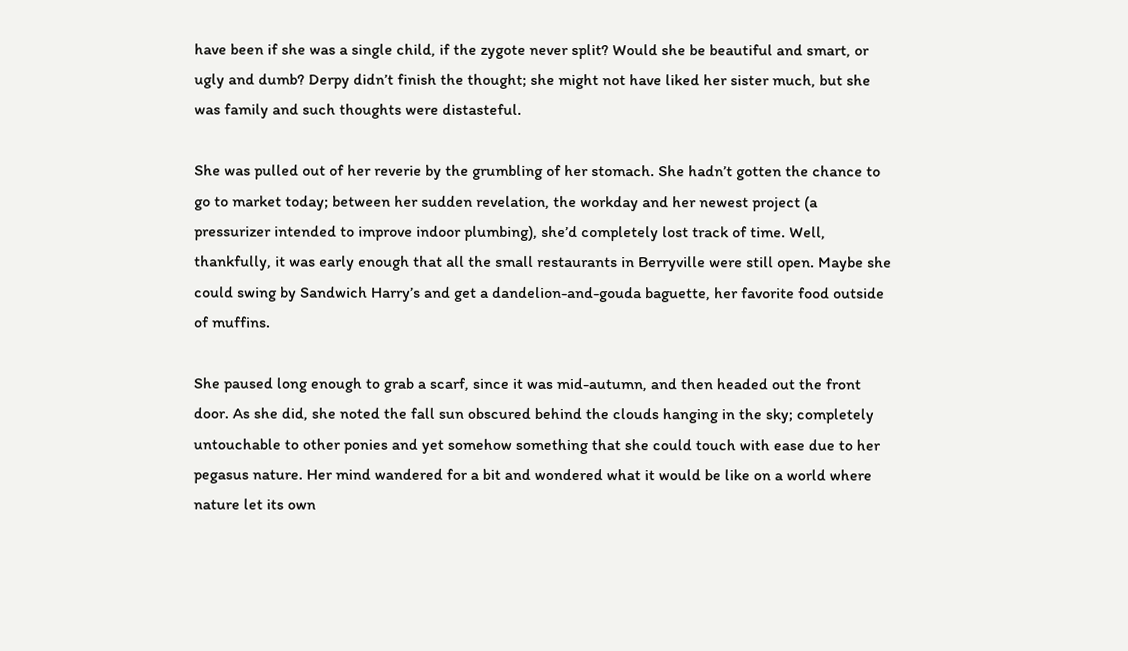have been if she was a single child, if the zygote never split? Would she be beautiful and smart, or ugly and dumb? Derpy didn’t finish the thought; she might not have liked her sister much, but she was family and such thoughts were distasteful.

She was pulled out of her reverie by the grumbling of her stomach. She hadn’t gotten the chance to go to market today; between her sudden revelation, the workday and her newest project (a pressurizer intended to improve indoor plumbing), she’d completely lost track of time. Well, thankfully, it was early enough that all the small restaurants in Berryville were still open. Maybe she could swing by Sandwich Harry’s and get a dandelion-and-gouda baguette, her favorite food outside of muffins.

She paused long enough to grab a scarf, since it was mid-autumn, and then headed out the front door. As she did, she noted the fall sun obscured behind the clouds hanging in the sky; completely untouchable to other ponies and yet somehow something that she could touch with ease due to her pegasus nature. Her mind wandered for a bit and wondered what it would be like on a world where nature let its own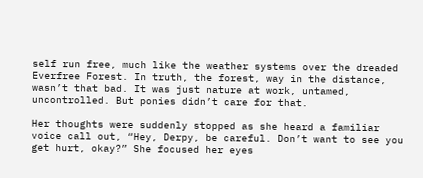self run free, much like the weather systems over the dreaded Everfree Forest. In truth, the forest, way in the distance, wasn’t that bad. It was just nature at work, untamed, uncontrolled. But ponies didn’t care for that.

Her thoughts were suddenly stopped as she heard a familiar voice call out, “Hey, Derpy, be careful. Don’t want to see you get hurt, okay?” She focused her eyes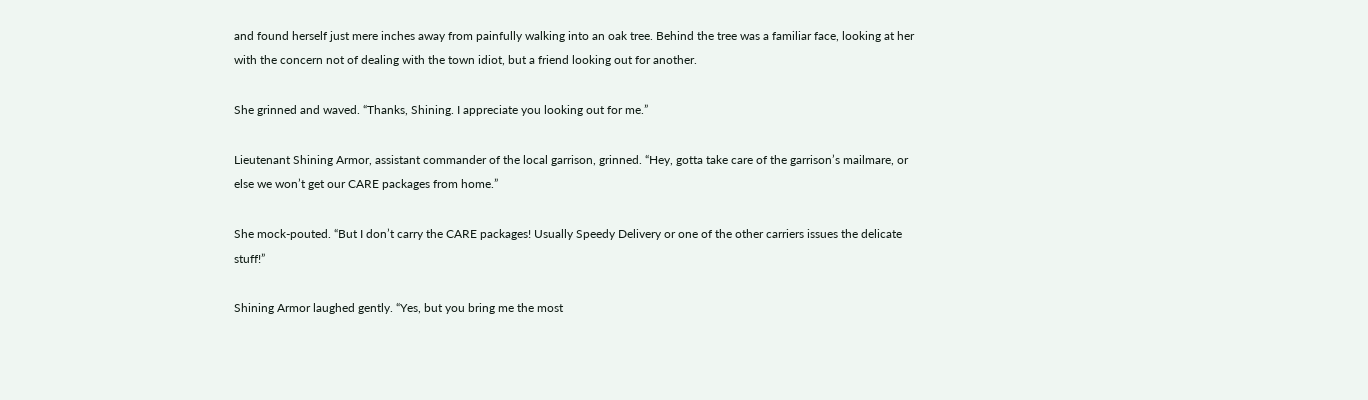and found herself just mere inches away from painfully walking into an oak tree. Behind the tree was a familiar face, looking at her with the concern not of dealing with the town idiot, but a friend looking out for another.

She grinned and waved. “Thanks, Shining. I appreciate you looking out for me.”

Lieutenant Shining Armor, assistant commander of the local garrison, grinned. “Hey, gotta take care of the garrison’s mailmare, or else we won’t get our CARE packages from home.”

She mock-pouted. “But I don’t carry the CARE packages! Usually Speedy Delivery or one of the other carriers issues the delicate stuff!”

Shining Armor laughed gently. “Yes, but you bring me the most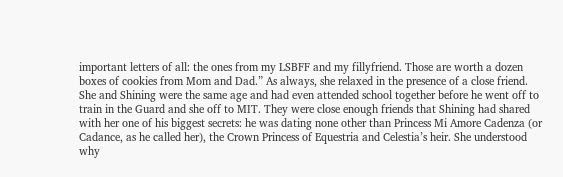important letters of all: the ones from my LSBFF and my fillyfriend. Those are worth a dozen boxes of cookies from Mom and Dad.” As always, she relaxed in the presence of a close friend. She and Shining were the same age and had even attended school together before he went off to train in the Guard and she off to MIT. They were close enough friends that Shining had shared with her one of his biggest secrets: he was dating none other than Princess Mi Amore Cadenza (or Cadance, as he called her), the Crown Princess of Equestria and Celestia’s heir. She understood why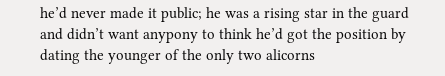he’d never made it public; he was a rising star in the guard and didn’t want anypony to think he’d got the position by dating the younger of the only two alicorns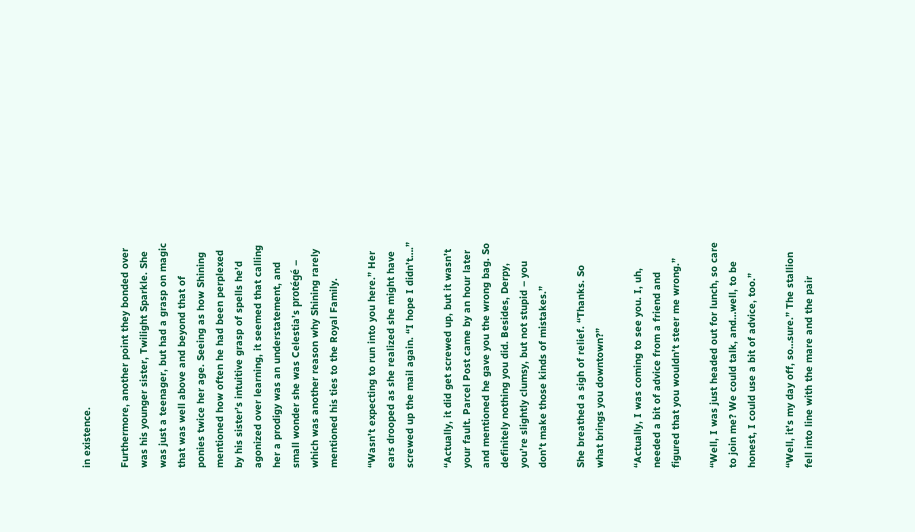in existence.

Furthermore, another point they bonded over was his younger sister, Twilight Sparkle. She was just a teenager, but had a grasp on magic that was well above and beyond that of ponies twice her age. Seeing as how Shining mentioned how often he had been perplexed by his sister’s intuitive grasp of spells he’d agonized over learning, it seemed that calling her a prodigy was an understatement, and small wonder she was Celestia’s protégé – which was another reason why Shining rarely mentioned his ties to the Royal Family.

“Wasn’t expecting to run into you here.” Her ears drooped as she realized she might have screwed up the mail again. “I hope I didn’t….”

“Actually, it did get screwed up, but it wasn’t your fault. Parcel Post came by an hour later and mentioned he gave you the wrong bag. So definitely nothing you did. Besides, Derpy, you’re slightly clumsy, but not stupid – you don’t make those kinds of mistakes.”

She breathed a sigh of relief. “Thanks. So what brings you downtown?”

“Actually, I was coming to see you. I, uh, needed a bit of advice from a friend and figured that you wouldn’t steer me wrong.”

“Well, I was just headed out for lunch, so care to join me? We could talk, and…well, to be honest, I could use a bit of advice, too.”

“Well, it’s my day off, so…sure.” The stallion fell into line with the mare and the pair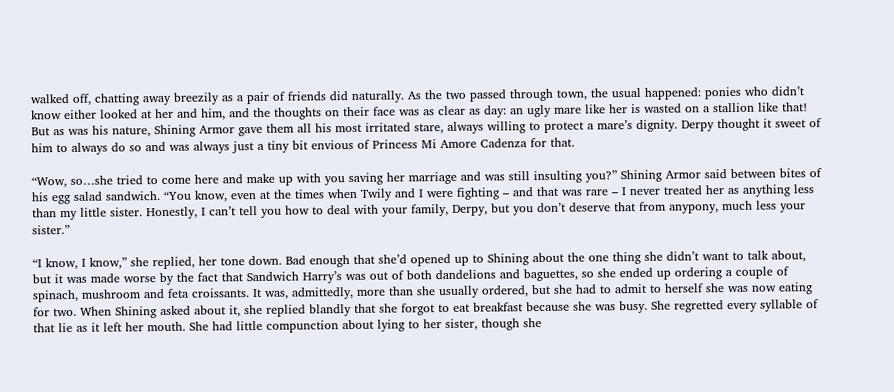walked off, chatting away breezily as a pair of friends did naturally. As the two passed through town, the usual happened: ponies who didn’t know either looked at her and him, and the thoughts on their face was as clear as day: an ugly mare like her is wasted on a stallion like that! But as was his nature, Shining Armor gave them all his most irritated stare, always willing to protect a mare’s dignity. Derpy thought it sweet of him to always do so and was always just a tiny bit envious of Princess Mi Amore Cadenza for that.

“Wow, so…she tried to come here and make up with you saving her marriage and was still insulting you?” Shining Armor said between bites of his egg salad sandwich. “You know, even at the times when Twily and I were fighting – and that was rare – I never treated her as anything less than my little sister. Honestly, I can’t tell you how to deal with your family, Derpy, but you don’t deserve that from anypony, much less your sister.”

“I know, I know,” she replied, her tone down. Bad enough that she’d opened up to Shining about the one thing she didn’t want to talk about, but it was made worse by the fact that Sandwich Harry’s was out of both dandelions and baguettes, so she ended up ordering a couple of spinach, mushroom and feta croissants. It was, admittedly, more than she usually ordered, but she had to admit to herself she was now eating for two. When Shining asked about it, she replied blandly that she forgot to eat breakfast because she was busy. She regretted every syllable of that lie as it left her mouth. She had little compunction about lying to her sister, though she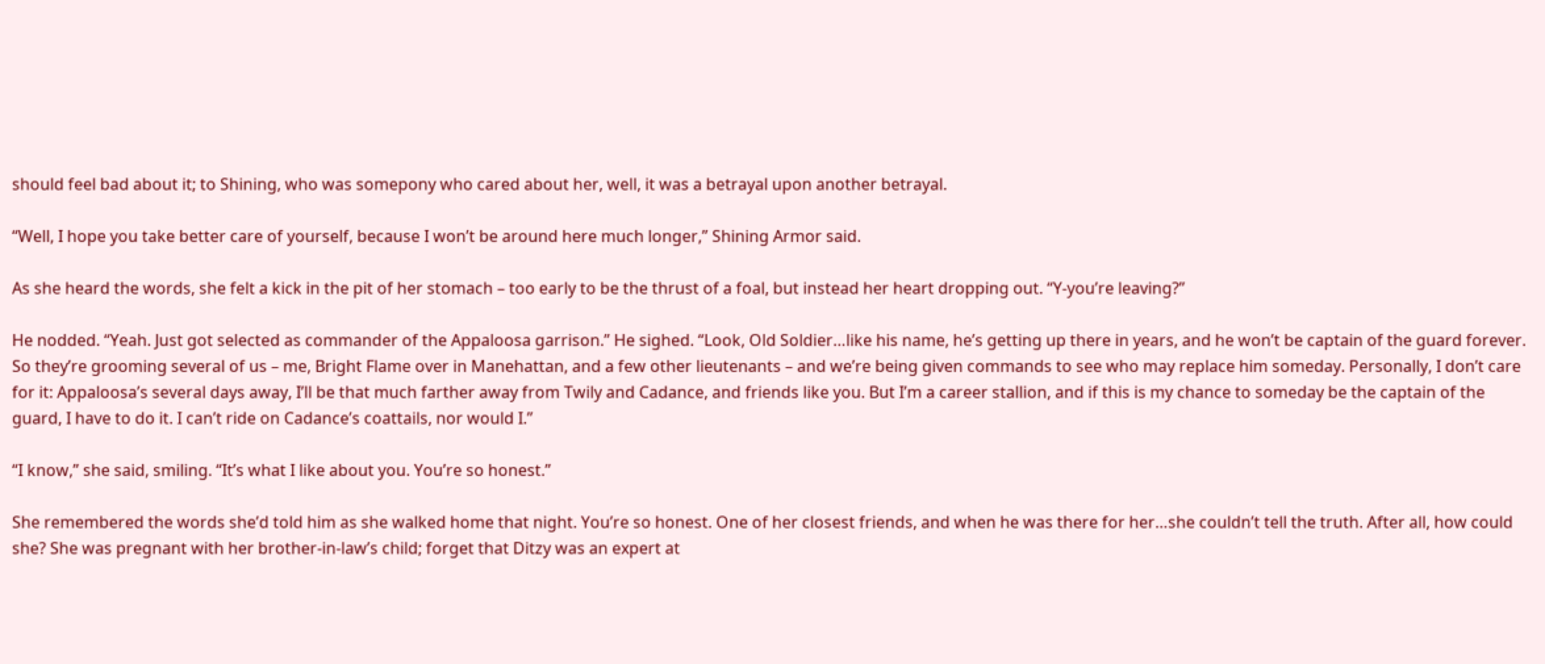should feel bad about it; to Shining, who was somepony who cared about her, well, it was a betrayal upon another betrayal.

“Well, I hope you take better care of yourself, because I won’t be around here much longer,” Shining Armor said.

As she heard the words, she felt a kick in the pit of her stomach – too early to be the thrust of a foal, but instead her heart dropping out. “Y-you’re leaving?”

He nodded. “Yeah. Just got selected as commander of the Appaloosa garrison.” He sighed. “Look, Old Soldier…like his name, he’s getting up there in years, and he won’t be captain of the guard forever. So they’re grooming several of us – me, Bright Flame over in Manehattan, and a few other lieutenants – and we’re being given commands to see who may replace him someday. Personally, I don’t care for it: Appaloosa’s several days away, I’ll be that much farther away from Twily and Cadance, and friends like you. But I’m a career stallion, and if this is my chance to someday be the captain of the guard, I have to do it. I can’t ride on Cadance’s coattails, nor would I.”

“I know,” she said, smiling. “It’s what I like about you. You’re so honest.”

She remembered the words she’d told him as she walked home that night. You’re so honest. One of her closest friends, and when he was there for her…she couldn’t tell the truth. After all, how could she? She was pregnant with her brother-in-law’s child; forget that Ditzy was an expert at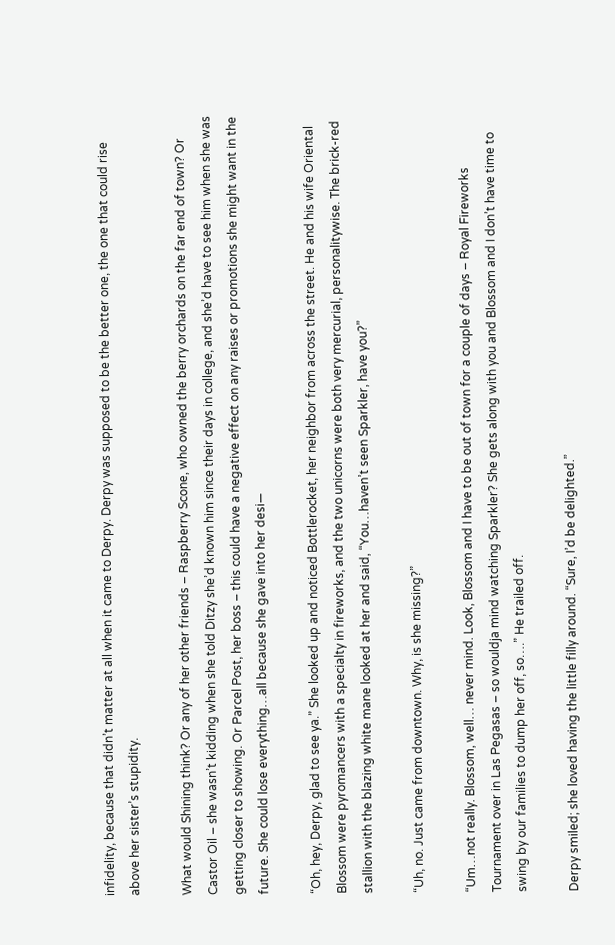infidelity, because that didn’t matter at all when it came to Derpy. Derpy was supposed to be the better one, the one that could rise above her sister’s stupidity.

What would Shining think? Or any of her other friends – Raspberry Scone, who owned the berry orchards on the far end of town? Or Castor Oil – she wasn’t kidding when she told Ditzy she’d known him since their days in college, and she’d have to see him when she was getting closer to showing. Or Parcel Post, her boss – this could have a negative effect on any raises or promotions she might want in the future. She could lose everything…all because she gave into her desi—

“Oh, hey, Derpy, glad to see ya.” She looked up and noticed Bottlerocket, her neighbor from across the street. He and his wife Oriental Blossom were pyromancers with a specialty in fireworks, and the two unicorns were both very mercurial, personalitywise. The brick-red stallion with the blazing white mane looked at her and said, “You…haven’t seen Sparkler, have you?”

“Uh, no. Just came from downtown. Why, is she missing?”

“Um…not really. Blossom, well… never mind. Look, Blossom and I have to be out of town for a couple of days – Royal Fireworks Tournament over in Las Pegasas – so wouldja mind watching Sparkler? She gets along with you and Blossom and I don’t have time to swing by our families to dump her off, so….” He trailed off.

Derpy smiled; she loved having the little filly around. “Sure, I’d be delighted.”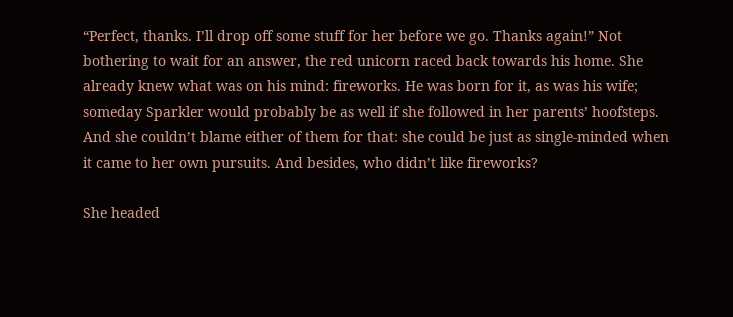“Perfect, thanks. I’ll drop off some stuff for her before we go. Thanks again!” Not bothering to wait for an answer, the red unicorn raced back towards his home. She already knew what was on his mind: fireworks. He was born for it, as was his wife; someday Sparkler would probably be as well if she followed in her parents’ hoofsteps. And she couldn’t blame either of them for that: she could be just as single-minded when it came to her own pursuits. And besides, who didn’t like fireworks?

She headed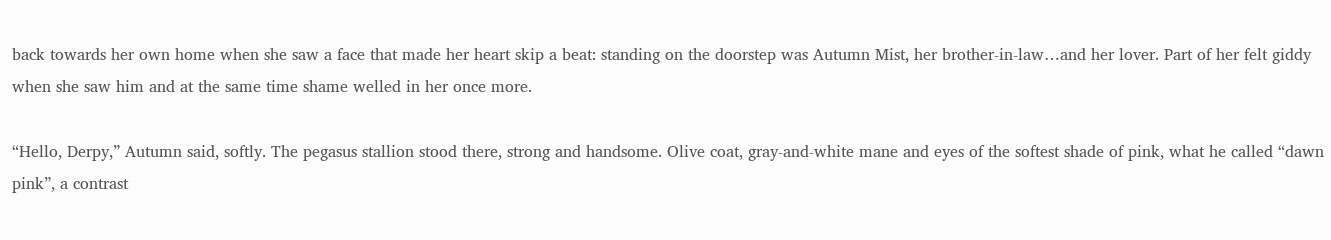back towards her own home when she saw a face that made her heart skip a beat: standing on the doorstep was Autumn Mist, her brother-in-law…and her lover. Part of her felt giddy when she saw him and at the same time shame welled in her once more.

“Hello, Derpy,” Autumn said, softly. The pegasus stallion stood there, strong and handsome. Olive coat, gray-and-white mane and eyes of the softest shade of pink, what he called “dawn pink”, a contrast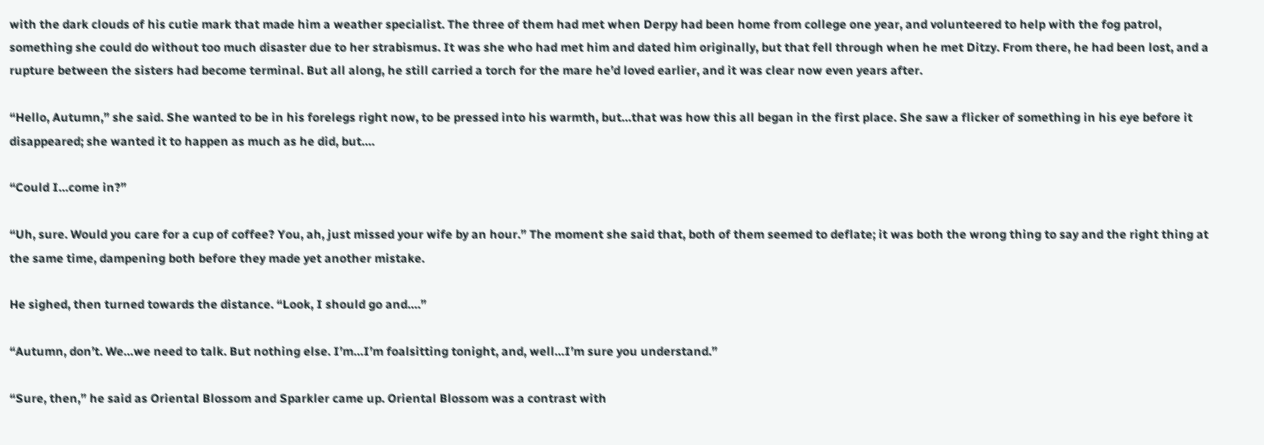with the dark clouds of his cutie mark that made him a weather specialist. The three of them had met when Derpy had been home from college one year, and volunteered to help with the fog patrol, something she could do without too much disaster due to her strabismus. It was she who had met him and dated him originally, but that fell through when he met Ditzy. From there, he had been lost, and a rupture between the sisters had become terminal. But all along, he still carried a torch for the mare he’d loved earlier, and it was clear now even years after.

“Hello, Autumn,” she said. She wanted to be in his forelegs right now, to be pressed into his warmth, but…that was how this all began in the first place. She saw a flicker of something in his eye before it disappeared; she wanted it to happen as much as he did, but….

“Could I…come in?”

“Uh, sure. Would you care for a cup of coffee? You, ah, just missed your wife by an hour.” The moment she said that, both of them seemed to deflate; it was both the wrong thing to say and the right thing at the same time, dampening both before they made yet another mistake.

He sighed, then turned towards the distance. “Look, I should go and….”

“Autumn, don’t. We…we need to talk. But nothing else. I’m…I’m foalsitting tonight, and, well…I’m sure you understand.”

“Sure, then,” he said as Oriental Blossom and Sparkler came up. Oriental Blossom was a contrast with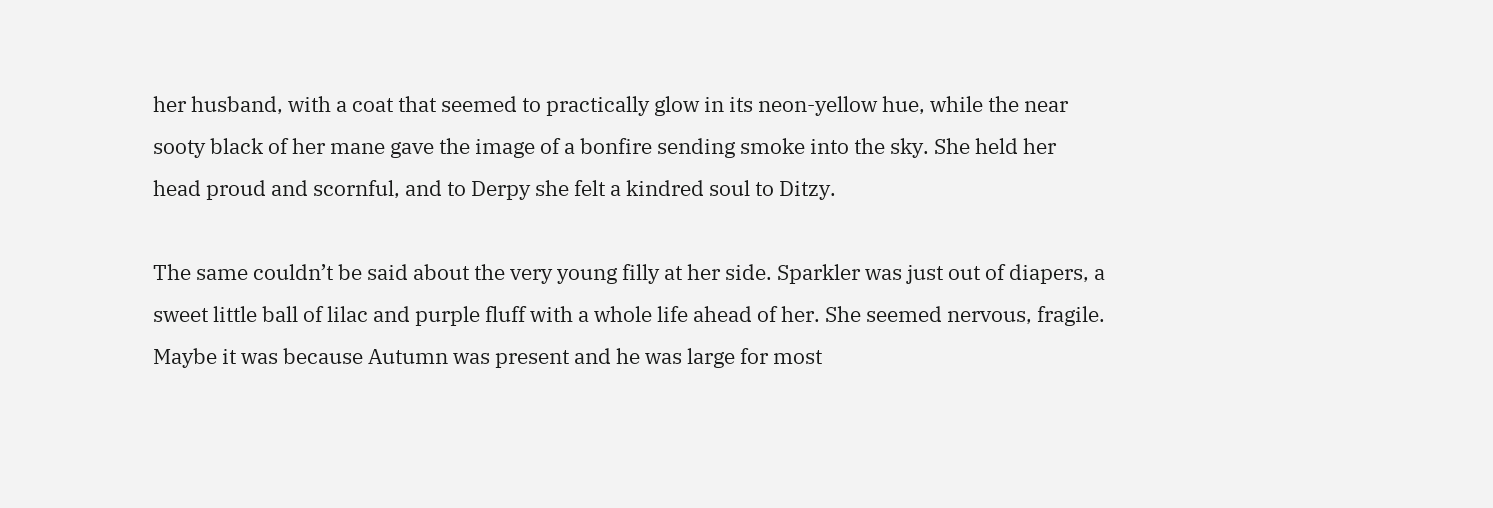her husband, with a coat that seemed to practically glow in its neon-yellow hue, while the near sooty black of her mane gave the image of a bonfire sending smoke into the sky. She held her head proud and scornful, and to Derpy she felt a kindred soul to Ditzy.

The same couldn’t be said about the very young filly at her side. Sparkler was just out of diapers, a sweet little ball of lilac and purple fluff with a whole life ahead of her. She seemed nervous, fragile. Maybe it was because Autumn was present and he was large for most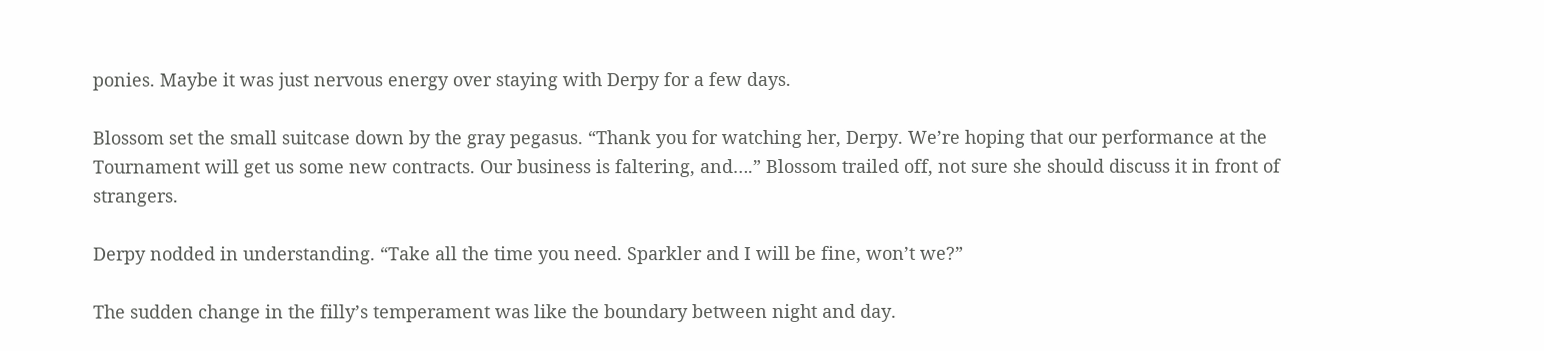ponies. Maybe it was just nervous energy over staying with Derpy for a few days.

Blossom set the small suitcase down by the gray pegasus. “Thank you for watching her, Derpy. We’re hoping that our performance at the Tournament will get us some new contracts. Our business is faltering, and….” Blossom trailed off, not sure she should discuss it in front of strangers.

Derpy nodded in understanding. “Take all the time you need. Sparkler and I will be fine, won’t we?”

The sudden change in the filly’s temperament was like the boundary between night and day.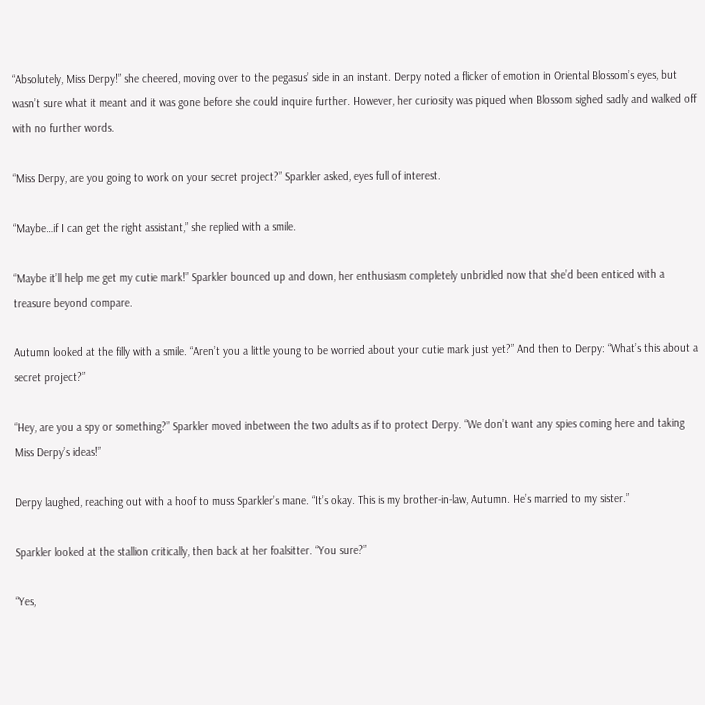“Absolutely, Miss Derpy!” she cheered, moving over to the pegasus’ side in an instant. Derpy noted a flicker of emotion in Oriental Blossom’s eyes, but wasn’t sure what it meant and it was gone before she could inquire further. However, her curiosity was piqued when Blossom sighed sadly and walked off with no further words.

“Miss Derpy, are you going to work on your secret project?” Sparkler asked, eyes full of interest.

“Maybe…if I can get the right assistant,” she replied with a smile.

“Maybe it’ll help me get my cutie mark!” Sparkler bounced up and down, her enthusiasm completely unbridled now that she’d been enticed with a treasure beyond compare.

Autumn looked at the filly with a smile. “Aren’t you a little young to be worried about your cutie mark just yet?” And then to Derpy: “What’s this about a secret project?”

“Hey, are you a spy or something?” Sparkler moved inbetween the two adults as if to protect Derpy. “We don’t want any spies coming here and taking Miss Derpy’s ideas!”

Derpy laughed, reaching out with a hoof to muss Sparkler’s mane. “It’s okay. This is my brother-in-law, Autumn. He’s married to my sister.”

Sparkler looked at the stallion critically, then back at her foalsitter. “You sure?”

“Yes,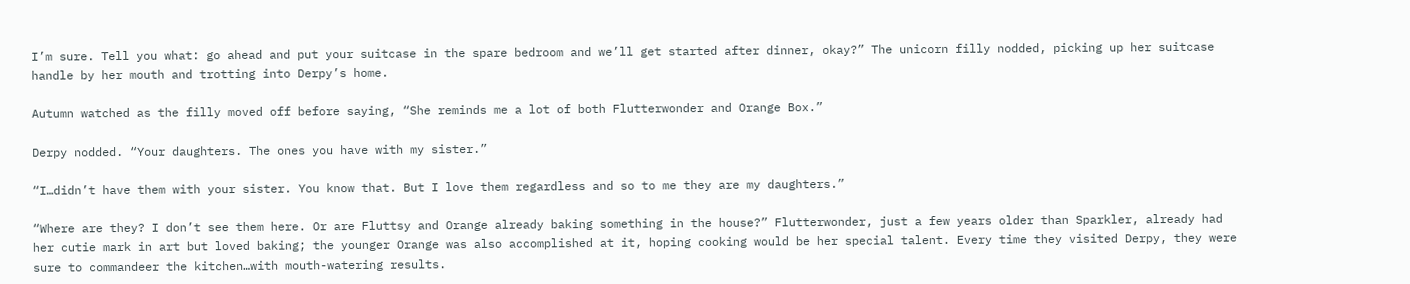I’m sure. Tell you what: go ahead and put your suitcase in the spare bedroom and we’ll get started after dinner, okay?” The unicorn filly nodded, picking up her suitcase handle by her mouth and trotting into Derpy’s home.

Autumn watched as the filly moved off before saying, “She reminds me a lot of both Flutterwonder and Orange Box.”

Derpy nodded. “Your daughters. The ones you have with my sister.”

“I…didn’t have them with your sister. You know that. But I love them regardless and so to me they are my daughters.”

“Where are they? I don’t see them here. Or are Fluttsy and Orange already baking something in the house?” Flutterwonder, just a few years older than Sparkler, already had her cutie mark in art but loved baking; the younger Orange was also accomplished at it, hoping cooking would be her special talent. Every time they visited Derpy, they were sure to commandeer the kitchen…with mouth-watering results.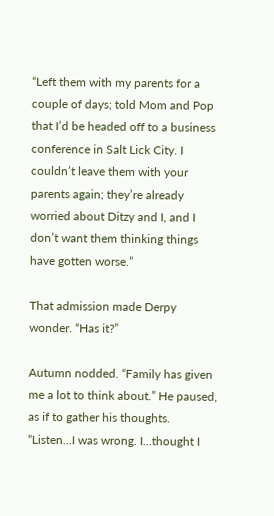“Left them with my parents for a couple of days; told Mom and Pop that I’d be headed off to a business conference in Salt Lick City. I couldn’t leave them with your parents again; they’re already worried about Ditzy and I, and I don’t want them thinking things have gotten worse.”

That admission made Derpy wonder. “Has it?”

Autumn nodded. “Family has given me a lot to think about.” He paused, as if to gather his thoughts. “Listen…I was wrong. I…thought I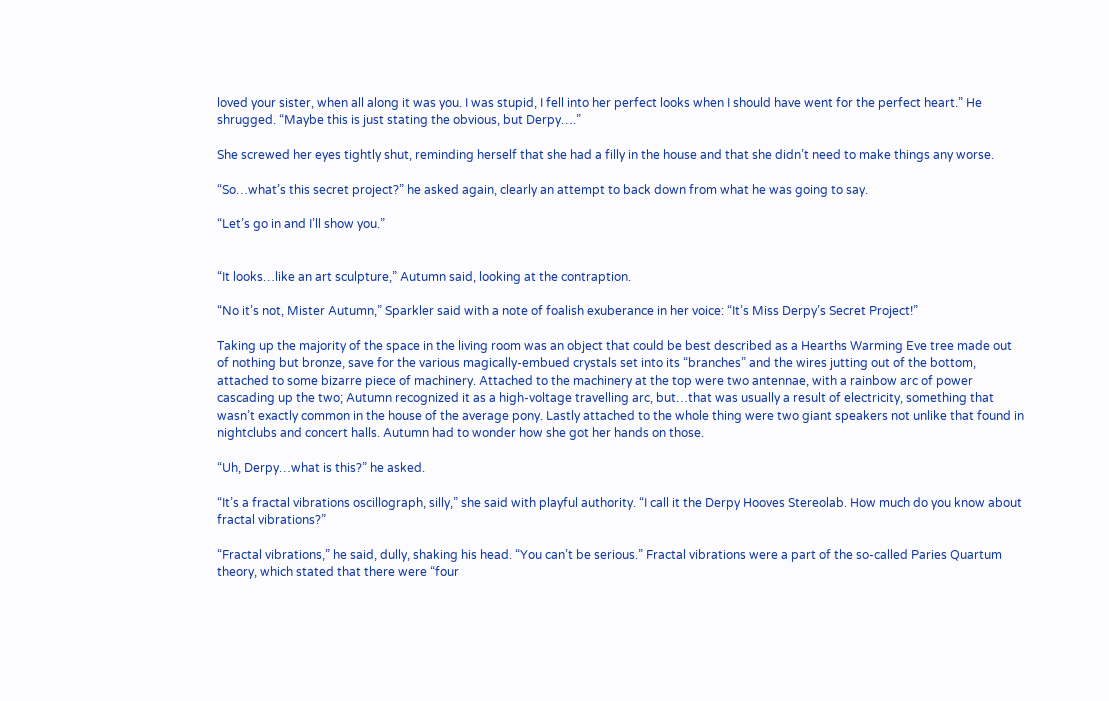loved your sister, when all along it was you. I was stupid, I fell into her perfect looks when I should have went for the perfect heart.” He shrugged. “Maybe this is just stating the obvious, but Derpy….”

She screwed her eyes tightly shut, reminding herself that she had a filly in the house and that she didn’t need to make things any worse.

“So…what’s this secret project?” he asked again, clearly an attempt to back down from what he was going to say.

“Let’s go in and I’ll show you.”


“It looks…like an art sculpture,” Autumn said, looking at the contraption.

“No it’s not, Mister Autumn,” Sparkler said with a note of foalish exuberance in her voice: “It’s Miss Derpy’s Secret Project!”

Taking up the majority of the space in the living room was an object that could be best described as a Hearths Warming Eve tree made out of nothing but bronze, save for the various magically-embued crystals set into its “branches” and the wires jutting out of the bottom, attached to some bizarre piece of machinery. Attached to the machinery at the top were two antennae, with a rainbow arc of power cascading up the two; Autumn recognized it as a high-voltage travelling arc, but…that was usually a result of electricity, something that wasn’t exactly common in the house of the average pony. Lastly attached to the whole thing were two giant speakers not unlike that found in nightclubs and concert halls. Autumn had to wonder how she got her hands on those.

“Uh, Derpy…what is this?” he asked.

“It’s a fractal vibrations oscillograph, silly,” she said with playful authority. “I call it the Derpy Hooves Stereolab. How much do you know about fractal vibrations?”

“Fractal vibrations,” he said, dully, shaking his head. “You can’t be serious.” Fractal vibrations were a part of the so-called Paries Quartum theory, which stated that there were “four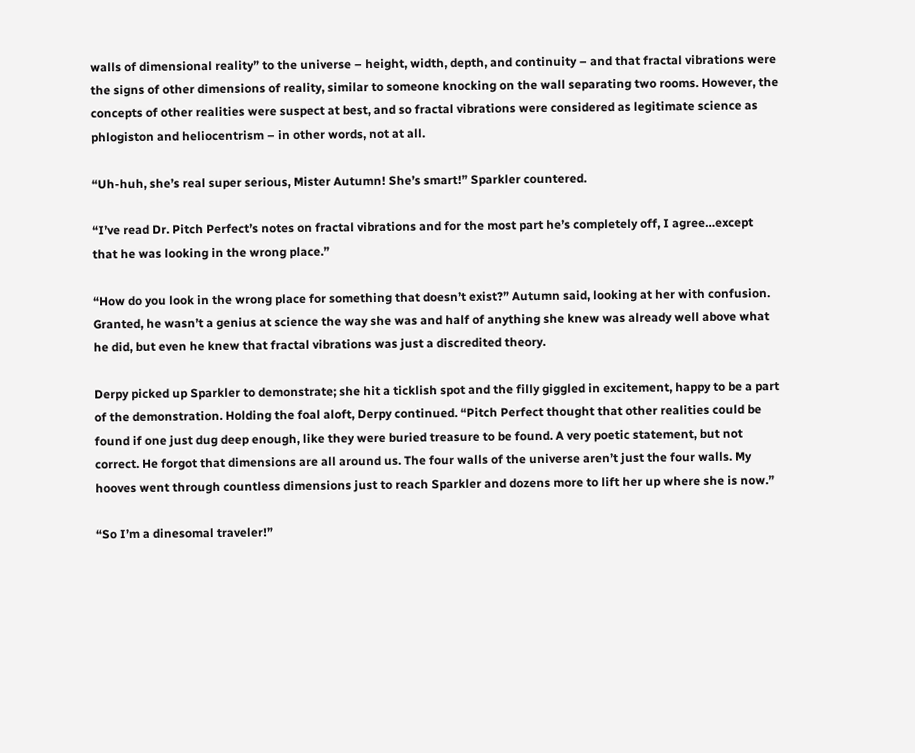walls of dimensional reality” to the universe – height, width, depth, and continuity – and that fractal vibrations were the signs of other dimensions of reality, similar to someone knocking on the wall separating two rooms. However, the concepts of other realities were suspect at best, and so fractal vibrations were considered as legitimate science as phlogiston and heliocentrism – in other words, not at all.

“Uh-huh, she’s real super serious, Mister Autumn! She’s smart!” Sparkler countered.

“I’ve read Dr. Pitch Perfect’s notes on fractal vibrations and for the most part he’s completely off, I agree…except that he was looking in the wrong place.”

“How do you look in the wrong place for something that doesn’t exist?” Autumn said, looking at her with confusion. Granted, he wasn’t a genius at science the way she was and half of anything she knew was already well above what he did, but even he knew that fractal vibrations was just a discredited theory.

Derpy picked up Sparkler to demonstrate; she hit a ticklish spot and the filly giggled in excitement, happy to be a part of the demonstration. Holding the foal aloft, Derpy continued. “Pitch Perfect thought that other realities could be found if one just dug deep enough, like they were buried treasure to be found. A very poetic statement, but not correct. He forgot that dimensions are all around us. The four walls of the universe aren’t just the four walls. My hooves went through countless dimensions just to reach Sparkler and dozens more to lift her up where she is now.”

“So I’m a dinesomal traveler!”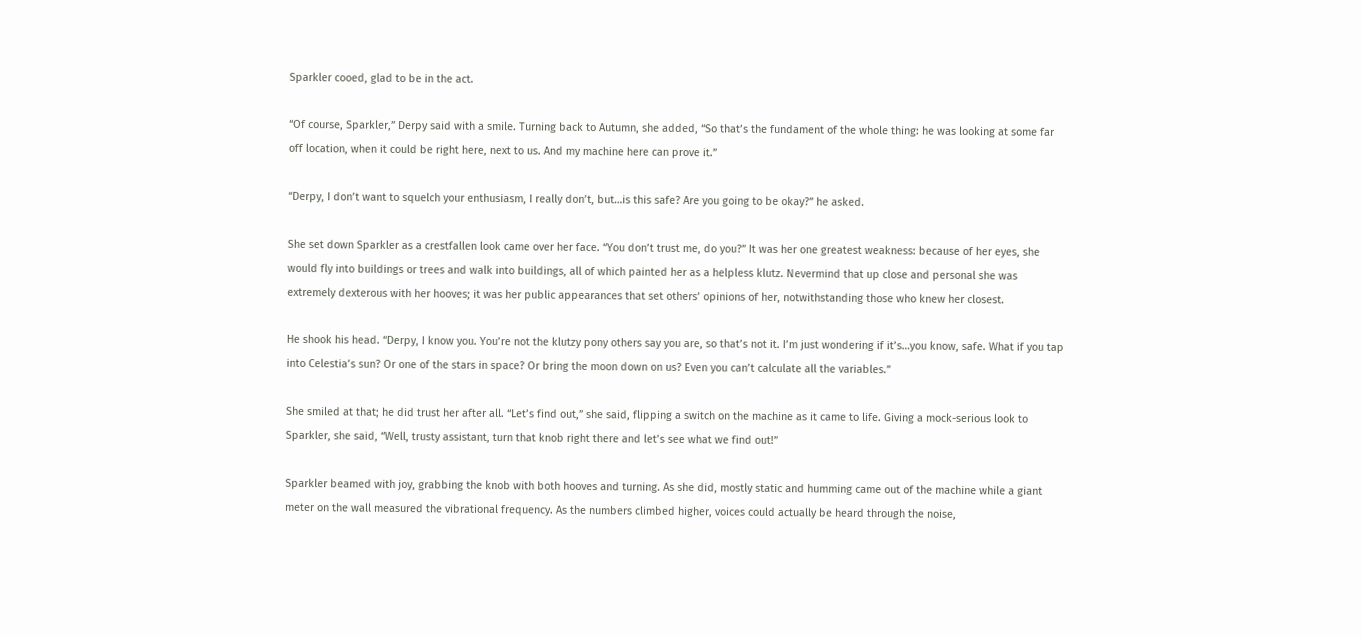Sparkler cooed, glad to be in the act.

“Of course, Sparkler,” Derpy said with a smile. Turning back to Autumn, she added, “So that’s the fundament of the whole thing: he was looking at some far off location, when it could be right here, next to us. And my machine here can prove it.”

“Derpy, I don’t want to squelch your enthusiasm, I really don’t, but…is this safe? Are you going to be okay?” he asked.

She set down Sparkler as a crestfallen look came over her face. “You don’t trust me, do you?” It was her one greatest weakness: because of her eyes, she would fly into buildings or trees and walk into buildings, all of which painted her as a helpless klutz. Nevermind that up close and personal she was extremely dexterous with her hooves; it was her public appearances that set others’ opinions of her, notwithstanding those who knew her closest.

He shook his head. “Derpy, I know you. You’re not the klutzy pony others say you are, so that’s not it. I’m just wondering if it’s…you know, safe. What if you tap into Celestia’s sun? Or one of the stars in space? Or bring the moon down on us? Even you can’t calculate all the variables.”

She smiled at that; he did trust her after all. “Let’s find out,” she said, flipping a switch on the machine as it came to life. Giving a mock-serious look to Sparkler, she said, “Well, trusty assistant, turn that knob right there and let’s see what we find out!”

Sparkler beamed with joy, grabbing the knob with both hooves and turning. As she did, mostly static and humming came out of the machine while a giant meter on the wall measured the vibrational frequency. As the numbers climbed higher, voices could actually be heard through the noise,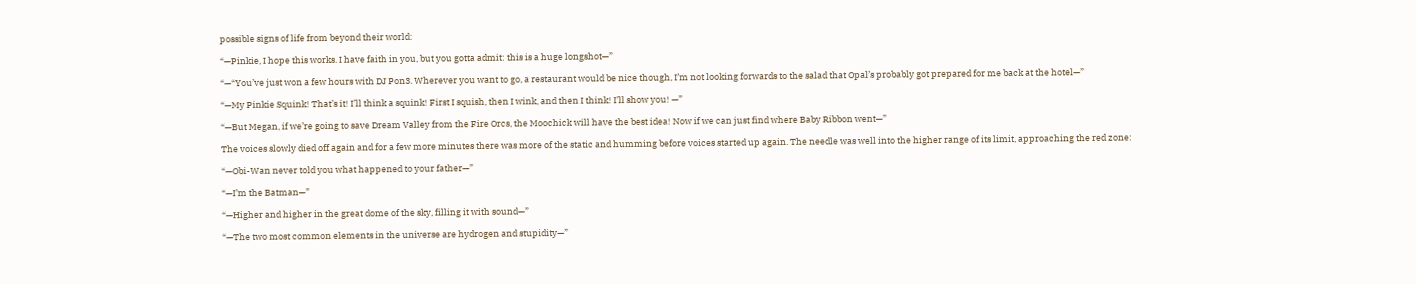possible signs of life from beyond their world:

“—Pinkie, I hope this works. I have faith in you, but you gotta admit: this is a huge longshot—”

“—“You’ve just won a few hours with DJ Pon3. Wherever you want to go, a restaurant would be nice though, I’m not looking forwards to the salad that Opal’s probably got prepared for me back at the hotel—”

“—My Pinkie Squink! That’s it! I’ll think a squink! First I squish, then I wink, and then I think! I’ll show you! —”

“—But Megan, if we’re going to save Dream Valley from the Fire Orcs, the Moochick will have the best idea! Now if we can just find where Baby Ribbon went—”

The voices slowly died off again and for a few more minutes there was more of the static and humming before voices started up again. The needle was well into the higher range of its limit, approaching the red zone:

“—Obi-Wan never told you what happened to your father—”

“—I’m the Batman—”

“—Higher and higher in the great dome of the sky, filling it with sound—”

“—The two most common elements in the universe are hydrogen and stupidity—”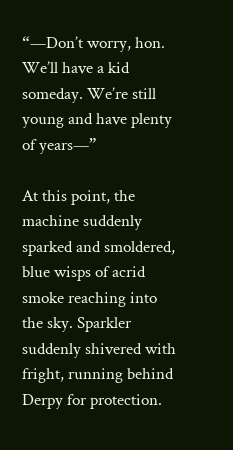“—Don’t worry, hon. We’ll have a kid someday. We’re still young and have plenty of years—”

At this point, the machine suddenly sparked and smoldered, blue wisps of acrid smoke reaching into the sky. Sparkler suddenly shivered with fright, running behind Derpy for protection.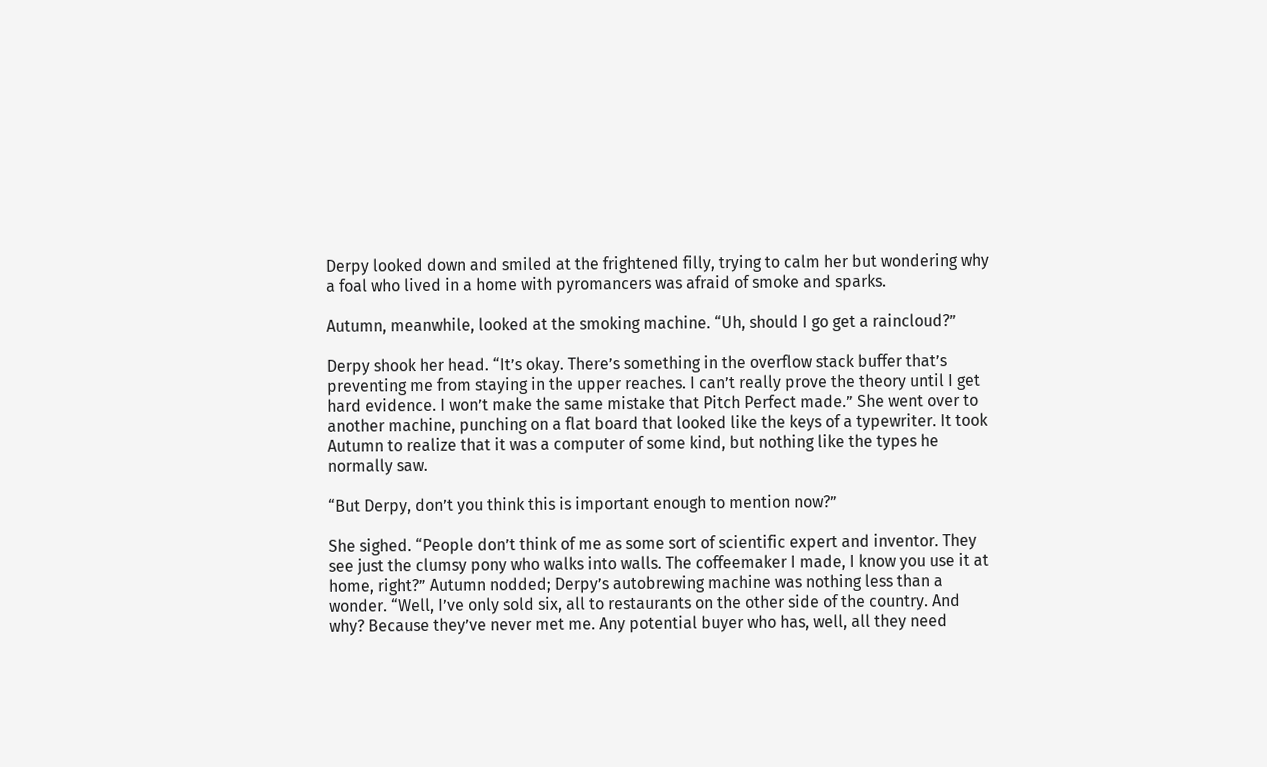Derpy looked down and smiled at the frightened filly, trying to calm her but wondering why a foal who lived in a home with pyromancers was afraid of smoke and sparks.

Autumn, meanwhile, looked at the smoking machine. “Uh, should I go get a raincloud?”

Derpy shook her head. “It’s okay. There’s something in the overflow stack buffer that’s preventing me from staying in the upper reaches. I can’t really prove the theory until I get hard evidence. I won’t make the same mistake that Pitch Perfect made.” She went over to another machine, punching on a flat board that looked like the keys of a typewriter. It took Autumn to realize that it was a computer of some kind, but nothing like the types he normally saw.

“But Derpy, don’t you think this is important enough to mention now?”

She sighed. “People don’t think of me as some sort of scientific expert and inventor. They see just the clumsy pony who walks into walls. The coffeemaker I made, I know you use it at home, right?” Autumn nodded; Derpy’s autobrewing machine was nothing less than a wonder. “Well, I’ve only sold six, all to restaurants on the other side of the country. And why? Because they’ve never met me. Any potential buyer who has, well, all they need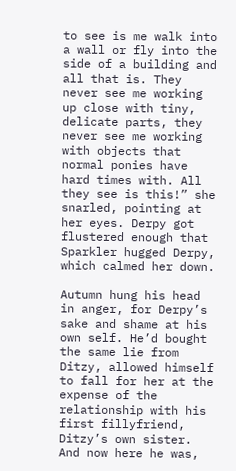to see is me walk into a wall or fly into the side of a building and all that is. They never see me working up close with tiny, delicate parts, they never see me working with objects that normal ponies have hard times with. All they see is this!” she snarled, pointing at her eyes. Derpy got flustered enough that Sparkler hugged Derpy, which calmed her down.

Autumn hung his head in anger, for Derpy’s sake and shame at his own self. He’d bought the same lie from Ditzy, allowed himself to fall for her at the expense of the relationship with his first fillyfriend, Ditzy’s own sister. And now here he was,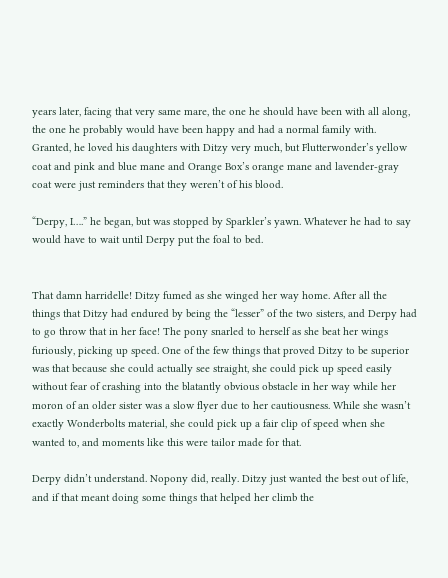years later, facing that very same mare, the one he should have been with all along, the one he probably would have been happy and had a normal family with. Granted, he loved his daughters with Ditzy very much, but Flutterwonder’s yellow coat and pink and blue mane and Orange Box’s orange mane and lavender-gray coat were just reminders that they weren’t of his blood.

“Derpy, I….” he began, but was stopped by Sparkler’s yawn. Whatever he had to say would have to wait until Derpy put the foal to bed.


That damn harridelle! Ditzy fumed as she winged her way home. After all the things that Ditzy had endured by being the “lesser” of the two sisters, and Derpy had to go throw that in her face! The pony snarled to herself as she beat her wings furiously, picking up speed. One of the few things that proved Ditzy to be superior was that because she could actually see straight, she could pick up speed easily without fear of crashing into the blatantly obvious obstacle in her way while her moron of an older sister was a slow flyer due to her cautiousness. While she wasn’t exactly Wonderbolts material, she could pick up a fair clip of speed when she wanted to, and moments like this were tailor made for that.

Derpy didn’t understand. Nopony did, really. Ditzy just wanted the best out of life, and if that meant doing some things that helped her climb the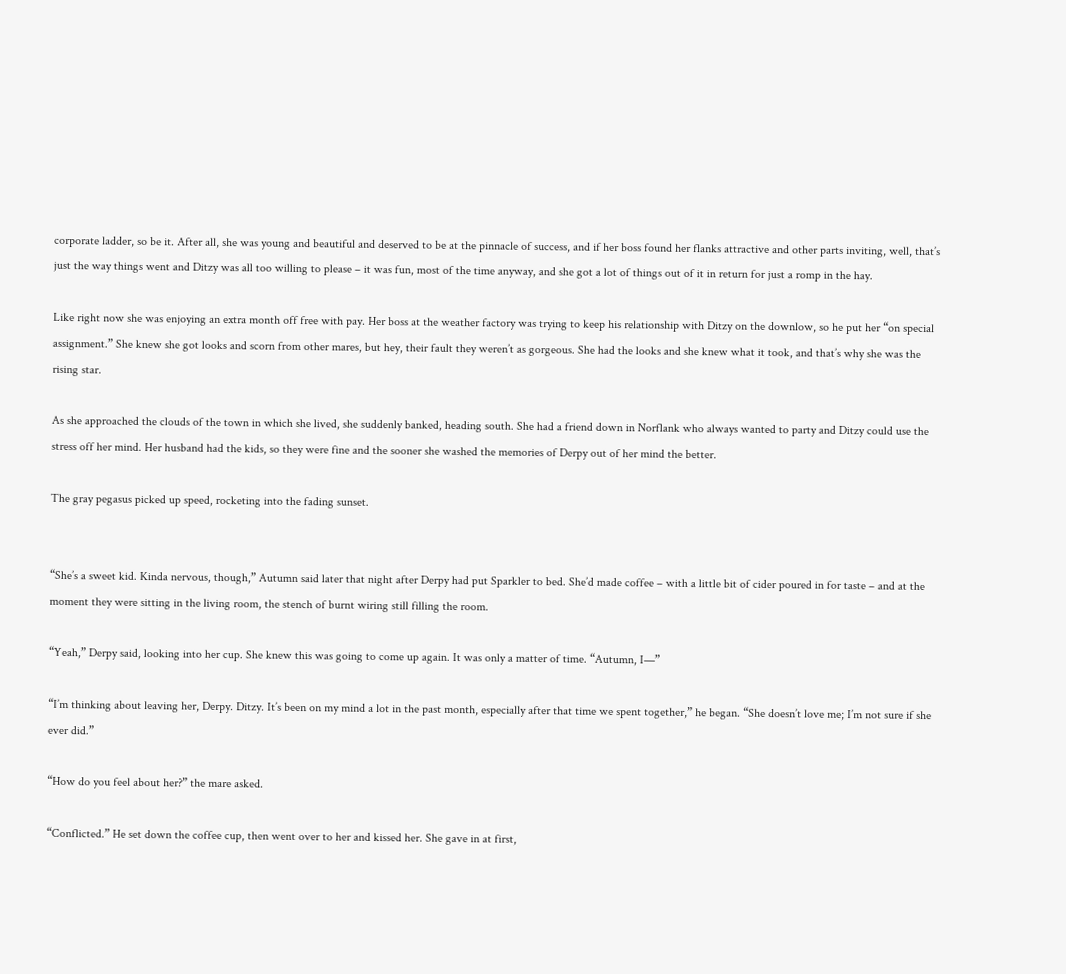corporate ladder, so be it. After all, she was young and beautiful and deserved to be at the pinnacle of success, and if her boss found her flanks attractive and other parts inviting, well, that’s just the way things went and Ditzy was all too willing to please – it was fun, most of the time anyway, and she got a lot of things out of it in return for just a romp in the hay.

Like right now she was enjoying an extra month off free with pay. Her boss at the weather factory was trying to keep his relationship with Ditzy on the downlow, so he put her “on special assignment.” She knew she got looks and scorn from other mares, but hey, their fault they weren’t as gorgeous. She had the looks and she knew what it took, and that’s why she was the rising star.

As she approached the clouds of the town in which she lived, she suddenly banked, heading south. She had a friend down in Norflank who always wanted to party and Ditzy could use the stress off her mind. Her husband had the kids, so they were fine and the sooner she washed the memories of Derpy out of her mind the better.

The gray pegasus picked up speed, rocketing into the fading sunset.


“She’s a sweet kid. Kinda nervous, though,” Autumn said later that night after Derpy had put Sparkler to bed. She’d made coffee – with a little bit of cider poured in for taste – and at the moment they were sitting in the living room, the stench of burnt wiring still filling the room.

“Yeah,” Derpy said, looking into her cup. She knew this was going to come up again. It was only a matter of time. “Autumn, I—”

“I’m thinking about leaving her, Derpy. Ditzy. It’s been on my mind a lot in the past month, especially after that time we spent together,” he began. “She doesn’t love me; I’m not sure if she ever did.”

“How do you feel about her?” the mare asked.

“Conflicted.” He set down the coffee cup, then went over to her and kissed her. She gave in at first,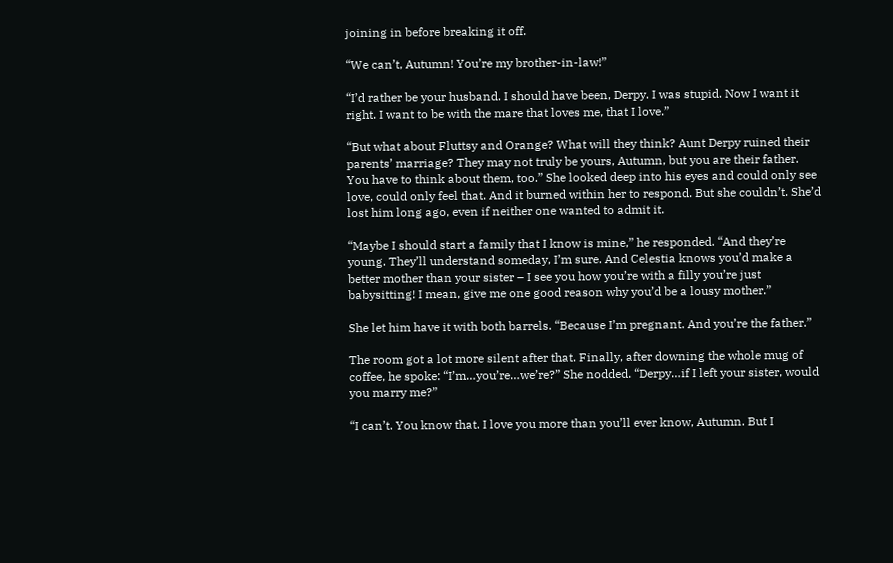joining in before breaking it off.

“We can’t, Autumn! You’re my brother-in-law!”

“I’d rather be your husband. I should have been, Derpy. I was stupid. Now I want it right. I want to be with the mare that loves me, that I love.”

“But what about Fluttsy and Orange? What will they think? Aunt Derpy ruined their parents’ marriage? They may not truly be yours, Autumn, but you are their father. You have to think about them, too.” She looked deep into his eyes and could only see love, could only feel that. And it burned within her to respond. But she couldn’t. She’d lost him long ago, even if neither one wanted to admit it.

“Maybe I should start a family that I know is mine,” he responded. “And they’re young. They’ll understand someday, I’m sure. And Celestia knows you’d make a better mother than your sister – I see you how you’re with a filly you’re just babysitting! I mean, give me one good reason why you’d be a lousy mother.”

She let him have it with both barrels. “Because I’m pregnant. And you’re the father.”

The room got a lot more silent after that. Finally, after downing the whole mug of coffee, he spoke: “I’m…you’re…we’re?” She nodded. “Derpy…if I left your sister, would you marry me?”

“I can’t. You know that. I love you more than you’ll ever know, Autumn. But I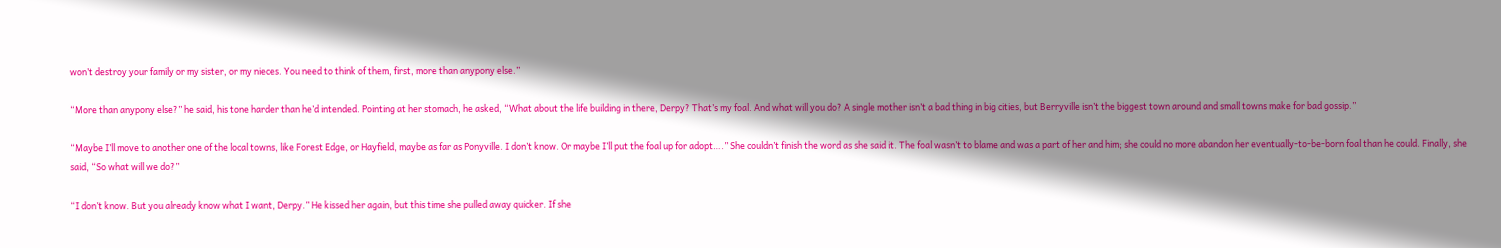won’t destroy your family or my sister, or my nieces. You need to think of them, first, more than anypony else.”

“More than anypony else?” he said, his tone harder than he’d intended. Pointing at her stomach, he asked, “What about the life building in there, Derpy? That’s my foal. And what will you do? A single mother isn’t a bad thing in big cities, but Berryville isn’t the biggest town around and small towns make for bad gossip.”

“Maybe I’ll move to another one of the local towns, like Forest Edge, or Hayfield, maybe as far as Ponyville. I don’t know. Or maybe I’ll put the foal up for adopt….” She couldn’t finish the word as she said it. The foal wasn’t to blame and was a part of her and him; she could no more abandon her eventually-to-be-born foal than he could. Finally, she said, “So what will we do?”

“I don’t know. But you already know what I want, Derpy.” He kissed her again, but this time she pulled away quicker. If she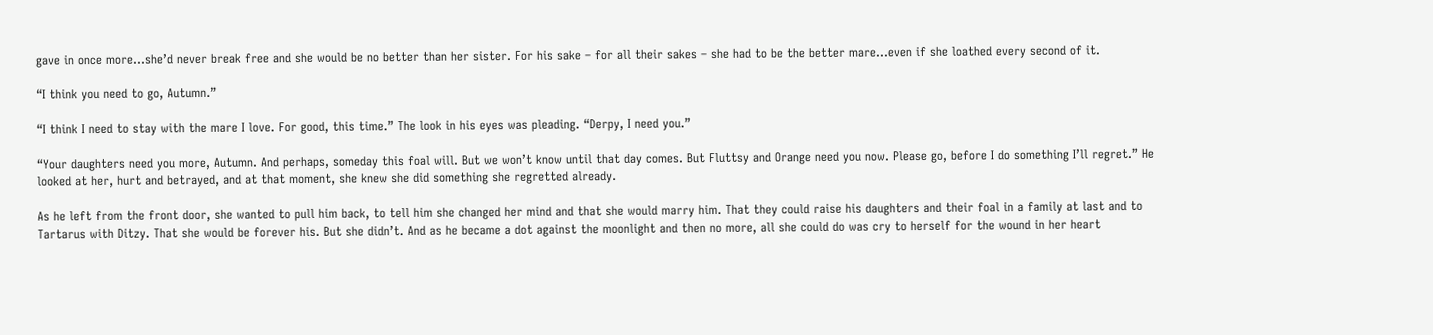gave in once more…she’d never break free and she would be no better than her sister. For his sake – for all their sakes – she had to be the better mare…even if she loathed every second of it.

“I think you need to go, Autumn.”

“I think I need to stay with the mare I love. For good, this time.” The look in his eyes was pleading. “Derpy, I need you.”

“Your daughters need you more, Autumn. And perhaps, someday this foal will. But we won’t know until that day comes. But Fluttsy and Orange need you now. Please go, before I do something I’ll regret.” He looked at her, hurt and betrayed, and at that moment, she knew she did something she regretted already.

As he left from the front door, she wanted to pull him back, to tell him she changed her mind and that she would marry him. That they could raise his daughters and their foal in a family at last and to Tartarus with Ditzy. That she would be forever his. But she didn’t. And as he became a dot against the moonlight and then no more, all she could do was cry to herself for the wound in her heart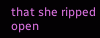that she ripped open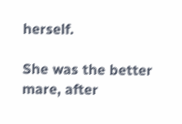herself.

She was the better mare, after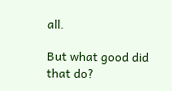all.

But what good did that do?